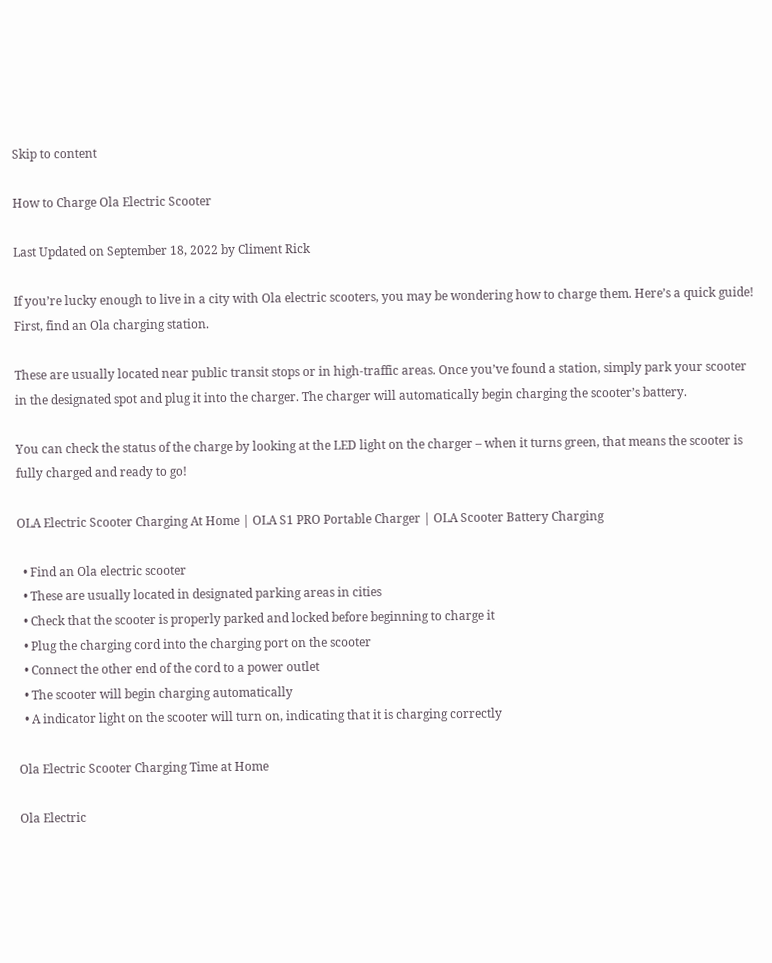Skip to content

How to Charge Ola Electric Scooter

Last Updated on September 18, 2022 by Climent Rick

If you’re lucky enough to live in a city with Ola electric scooters, you may be wondering how to charge them. Here’s a quick guide! First, find an Ola charging station.

These are usually located near public transit stops or in high-traffic areas. Once you’ve found a station, simply park your scooter in the designated spot and plug it into the charger. The charger will automatically begin charging the scooter’s battery.

You can check the status of the charge by looking at the LED light on the charger – when it turns green, that means the scooter is fully charged and ready to go!

OLA Electric Scooter Charging At Home | OLA S1 PRO Portable Charger | OLA Scooter Battery Charging

  • Find an Ola electric scooter
  • These are usually located in designated parking areas in cities
  • Check that the scooter is properly parked and locked before beginning to charge it
  • Plug the charging cord into the charging port on the scooter
  • Connect the other end of the cord to a power outlet
  • The scooter will begin charging automatically
  • A indicator light on the scooter will turn on, indicating that it is charging correctly

Ola Electric Scooter Charging Time at Home

Ola Electric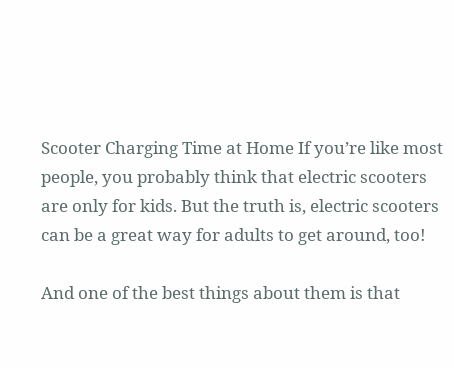Scooter Charging Time at Home If you’re like most people, you probably think that electric scooters are only for kids. But the truth is, electric scooters can be a great way for adults to get around, too!

And one of the best things about them is that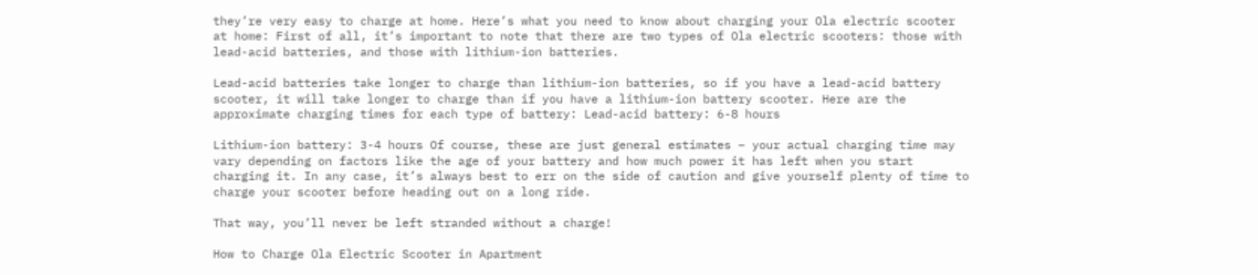they’re very easy to charge at home. Here’s what you need to know about charging your Ola electric scooter at home: First of all, it’s important to note that there are two types of Ola electric scooters: those with lead-acid batteries, and those with lithium-ion batteries.

Lead-acid batteries take longer to charge than lithium-ion batteries, so if you have a lead-acid battery scooter, it will take longer to charge than if you have a lithium-ion battery scooter. Here are the approximate charging times for each type of battery: Lead-acid battery: 6-8 hours

Lithium-ion battery: 3-4 hours Of course, these are just general estimates – your actual charging time may vary depending on factors like the age of your battery and how much power it has left when you start charging it. In any case, it’s always best to err on the side of caution and give yourself plenty of time to charge your scooter before heading out on a long ride.

That way, you’ll never be left stranded without a charge!

How to Charge Ola Electric Scooter in Apartment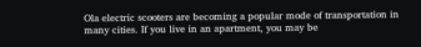Ola electric scooters are becoming a popular mode of transportation in many cities. If you live in an apartment, you may be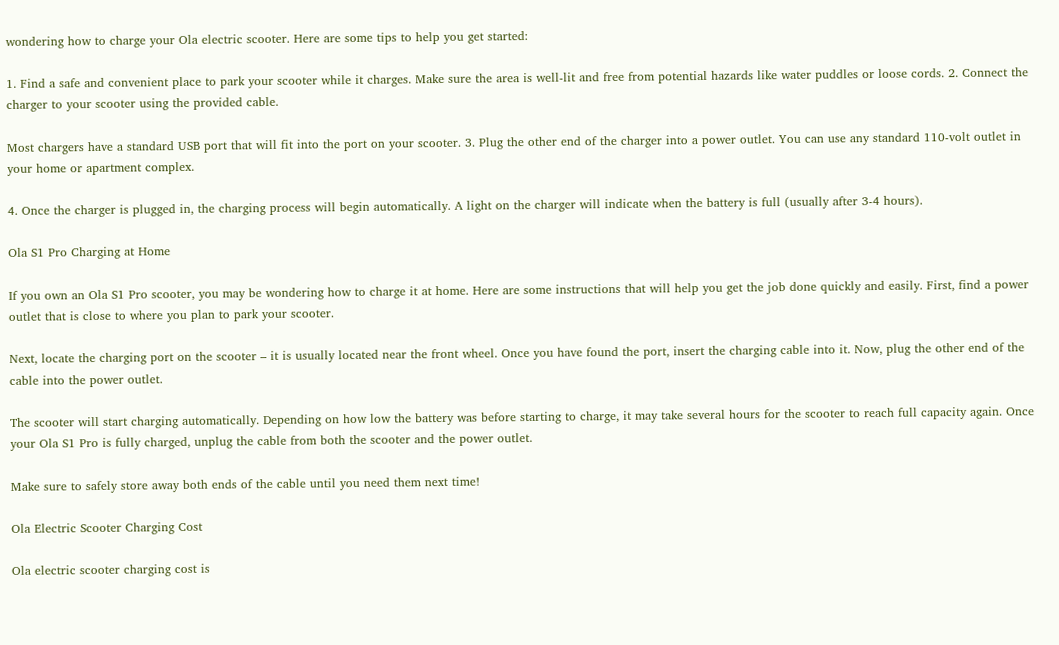wondering how to charge your Ola electric scooter. Here are some tips to help you get started:

1. Find a safe and convenient place to park your scooter while it charges. Make sure the area is well-lit and free from potential hazards like water puddles or loose cords. 2. Connect the charger to your scooter using the provided cable.

Most chargers have a standard USB port that will fit into the port on your scooter. 3. Plug the other end of the charger into a power outlet. You can use any standard 110-volt outlet in your home or apartment complex.

4. Once the charger is plugged in, the charging process will begin automatically. A light on the charger will indicate when the battery is full (usually after 3-4 hours).

Ola S1 Pro Charging at Home

If you own an Ola S1 Pro scooter, you may be wondering how to charge it at home. Here are some instructions that will help you get the job done quickly and easily. First, find a power outlet that is close to where you plan to park your scooter.

Next, locate the charging port on the scooter – it is usually located near the front wheel. Once you have found the port, insert the charging cable into it. Now, plug the other end of the cable into the power outlet.

The scooter will start charging automatically. Depending on how low the battery was before starting to charge, it may take several hours for the scooter to reach full capacity again. Once your Ola S1 Pro is fully charged, unplug the cable from both the scooter and the power outlet.

Make sure to safely store away both ends of the cable until you need them next time!

Ola Electric Scooter Charging Cost

Ola electric scooter charging cost is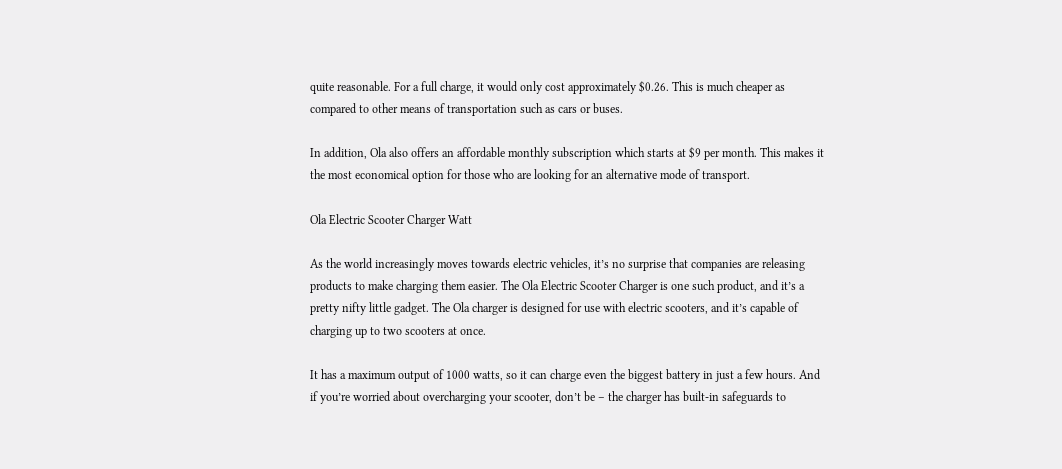quite reasonable. For a full charge, it would only cost approximately $0.26. This is much cheaper as compared to other means of transportation such as cars or buses.

In addition, Ola also offers an affordable monthly subscription which starts at $9 per month. This makes it the most economical option for those who are looking for an alternative mode of transport.

Ola Electric Scooter Charger Watt

As the world increasingly moves towards electric vehicles, it’s no surprise that companies are releasing products to make charging them easier. The Ola Electric Scooter Charger is one such product, and it’s a pretty nifty little gadget. The Ola charger is designed for use with electric scooters, and it’s capable of charging up to two scooters at once.

It has a maximum output of 1000 watts, so it can charge even the biggest battery in just a few hours. And if you’re worried about overcharging your scooter, don’t be – the charger has built-in safeguards to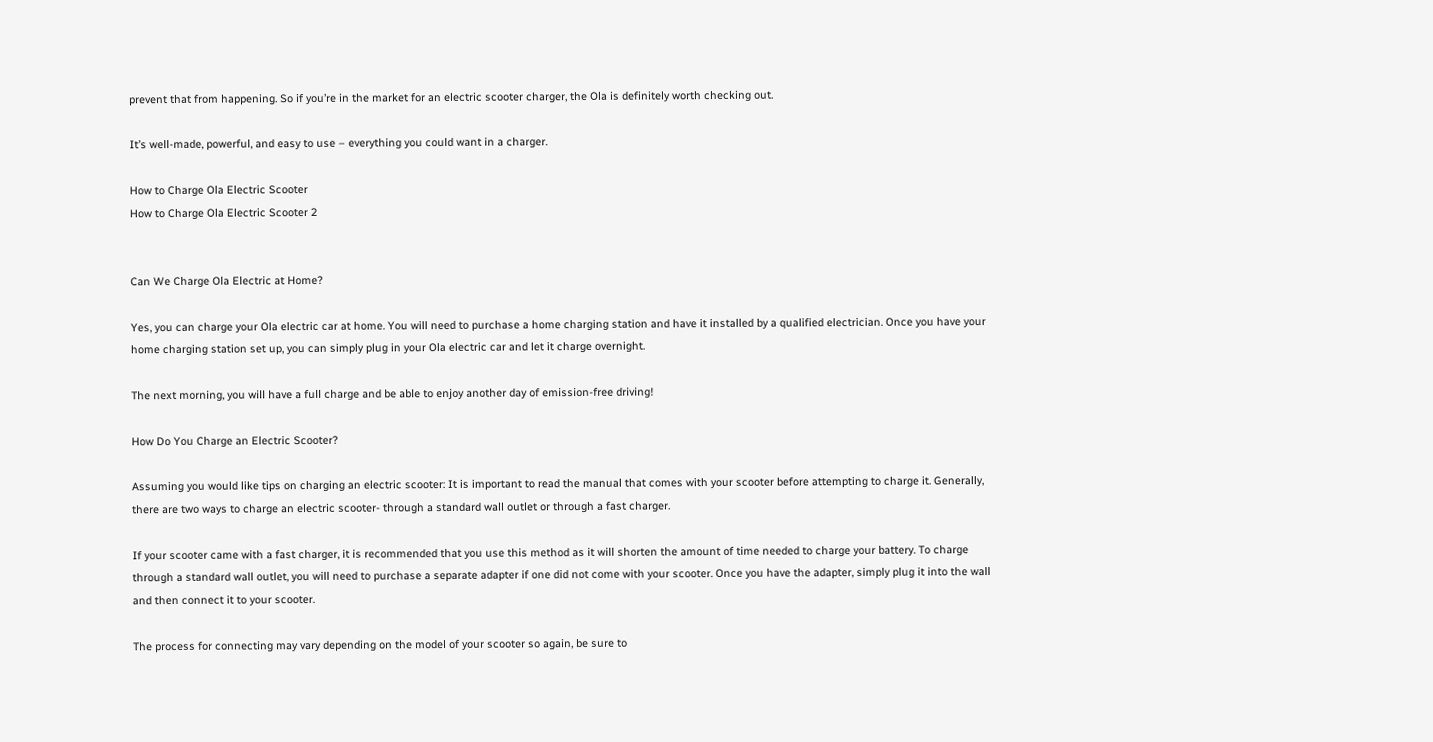prevent that from happening. So if you’re in the market for an electric scooter charger, the Ola is definitely worth checking out.

It’s well-made, powerful, and easy to use – everything you could want in a charger.

How to Charge Ola Electric Scooter
How to Charge Ola Electric Scooter 2


Can We Charge Ola Electric at Home?

Yes, you can charge your Ola electric car at home. You will need to purchase a home charging station and have it installed by a qualified electrician. Once you have your home charging station set up, you can simply plug in your Ola electric car and let it charge overnight.

The next morning, you will have a full charge and be able to enjoy another day of emission-free driving!

How Do You Charge an Electric Scooter?

Assuming you would like tips on charging an electric scooter: It is important to read the manual that comes with your scooter before attempting to charge it. Generally, there are two ways to charge an electric scooter- through a standard wall outlet or through a fast charger.

If your scooter came with a fast charger, it is recommended that you use this method as it will shorten the amount of time needed to charge your battery. To charge through a standard wall outlet, you will need to purchase a separate adapter if one did not come with your scooter. Once you have the adapter, simply plug it into the wall and then connect it to your scooter.

The process for connecting may vary depending on the model of your scooter so again, be sure to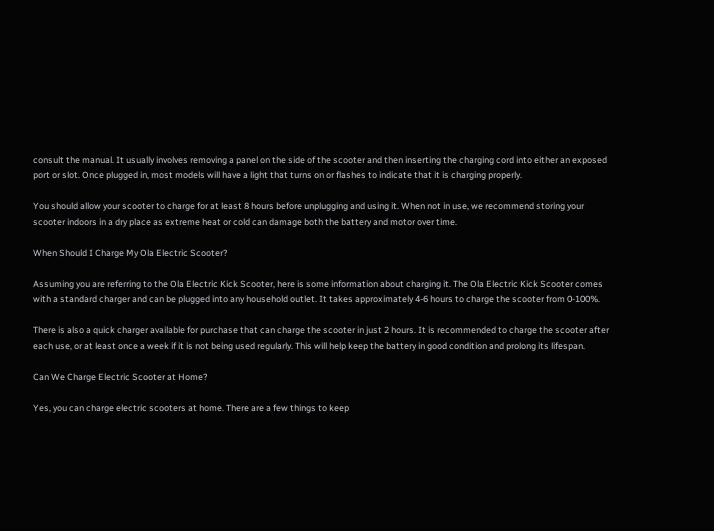consult the manual. It usually involves removing a panel on the side of the scooter and then inserting the charging cord into either an exposed port or slot. Once plugged in, most models will have a light that turns on or flashes to indicate that it is charging properly.

You should allow your scooter to charge for at least 8 hours before unplugging and using it. When not in use, we recommend storing your scooter indoors in a dry place as extreme heat or cold can damage both the battery and motor over time.

When Should I Charge My Ola Electric Scooter?

Assuming you are referring to the Ola Electric Kick Scooter, here is some information about charging it. The Ola Electric Kick Scooter comes with a standard charger and can be plugged into any household outlet. It takes approximately 4-6 hours to charge the scooter from 0-100%.

There is also a quick charger available for purchase that can charge the scooter in just 2 hours. It is recommended to charge the scooter after each use, or at least once a week if it is not being used regularly. This will help keep the battery in good condition and prolong its lifespan.

Can We Charge Electric Scooter at Home?

Yes, you can charge electric scooters at home. There are a few things to keep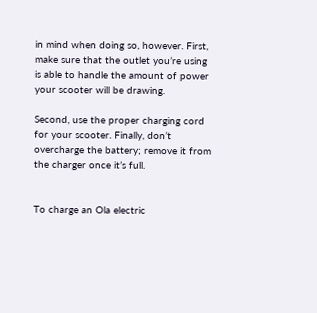in mind when doing so, however. First, make sure that the outlet you’re using is able to handle the amount of power your scooter will be drawing.

Second, use the proper charging cord for your scooter. Finally, don’t overcharge the battery; remove it from the charger once it’s full.


To charge an Ola electric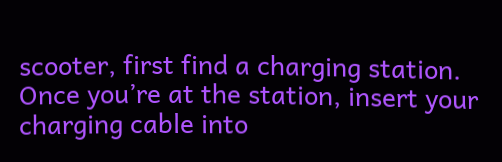scooter, first find a charging station. Once you’re at the station, insert your charging cable into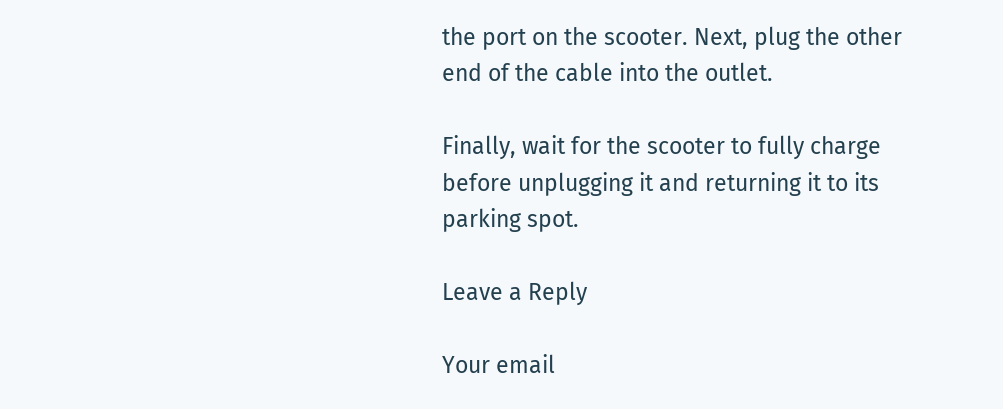the port on the scooter. Next, plug the other end of the cable into the outlet.

Finally, wait for the scooter to fully charge before unplugging it and returning it to its parking spot.

Leave a Reply

Your email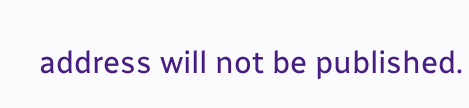address will not be published.